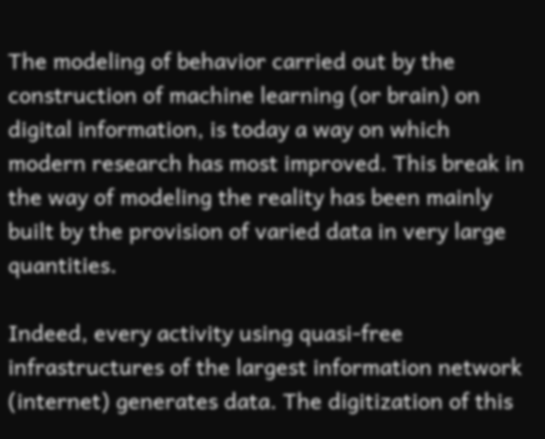The modeling of behavior carried out by the construction of machine learning (or brain) on digital information, is today a way on which modern research has most improved. This break in the way of modeling the reality has been mainly built by the provision of varied data in very large quantities.

Indeed, every activity using quasi-free infrastructures of the largest information network (internet) generates data. The digitization of this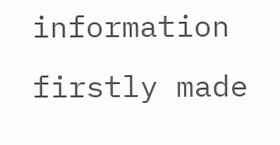information firstly made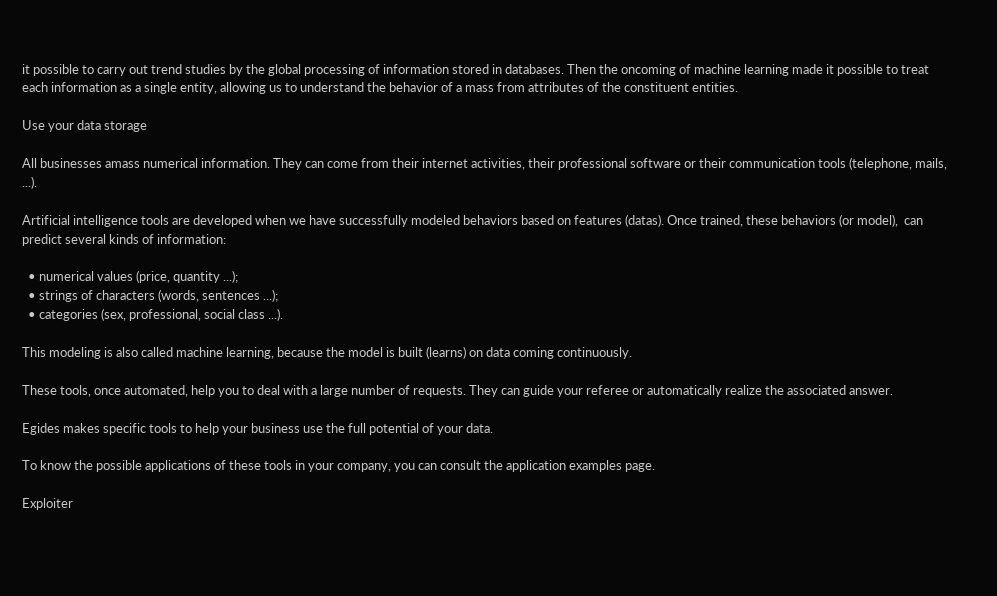it possible to carry out trend studies by the global processing of information stored in databases. Then the oncoming of machine learning made it possible to treat each information as a single entity, allowing us to understand the behavior of a mass from attributes of the constituent entities.

Use your data storage

All businesses amass numerical information. They can come from their internet activities, their professional software or their communication tools (telephone, mails, ...).

Artificial intelligence tools are developed when we have successfully modeled behaviors based on features (datas). Once trained, these behaviors (or model),  can predict several kinds of information:

  • numerical values (price, quantity ...);
  • strings of characters (words, sentences ...);
  • categories (sex, professional, social class ...).

This modeling is also called machine learning, because the model is built (learns) on data coming continuously.

These tools, once automated, help you to deal with a large number of requests. They can guide your referee or automatically realize the associated answer.

Egides makes specific tools to help your business use the full potential of your data.

To know the possible applications of these tools in your company, you can consult the application examples page.

Exploiter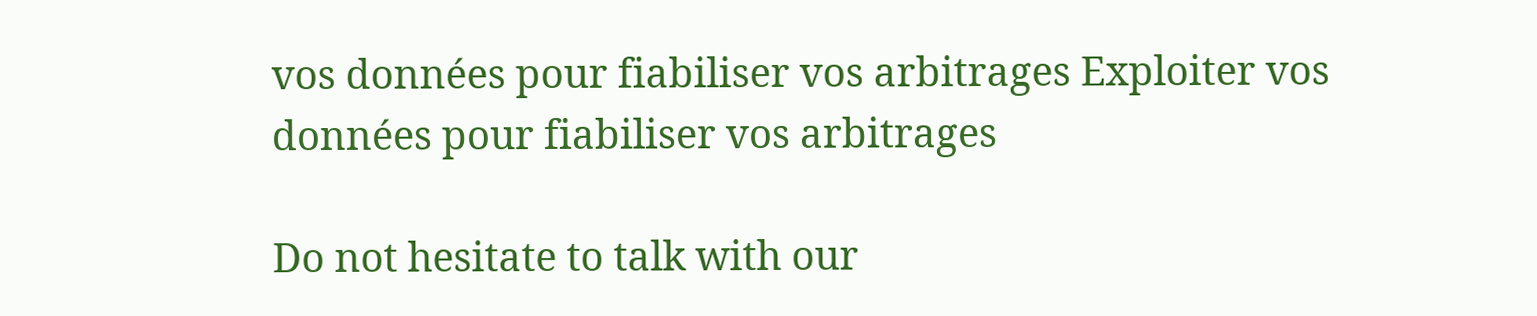vos données pour fiabiliser vos arbitrages Exploiter vos données pour fiabiliser vos arbitrages

Do not hesitate to talk with our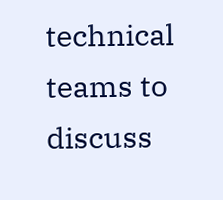technical teams to discuss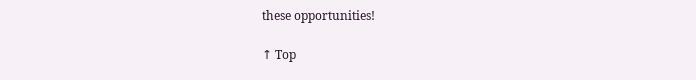these opportunities!

↑ Top